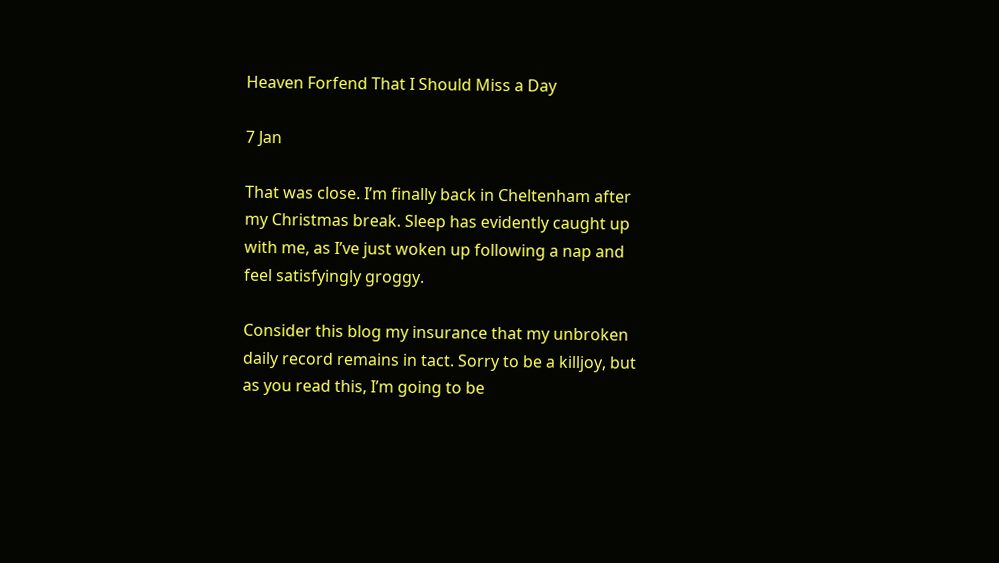Heaven Forfend That I Should Miss a Day

7 Jan

That was close. I’m finally back in Cheltenham after my Christmas break. Sleep has evidently caught up with me, as I’ve just woken up following a nap and feel satisfyingly groggy.

Consider this blog my insurance that my unbroken daily record remains in tact. Sorry to be a killjoy, but as you read this, I’m going to be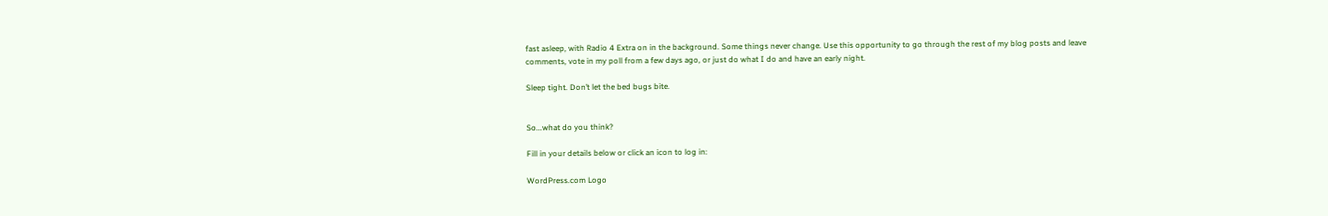fast asleep, with Radio 4 Extra on in the background. Some things never change. Use this opportunity to go through the rest of my blog posts and leave comments, vote in my poll from a few days ago, or just do what I do and have an early night.

Sleep tight. Don’t let the bed bugs bite.


So...what do you think?

Fill in your details below or click an icon to log in:

WordPress.com Logo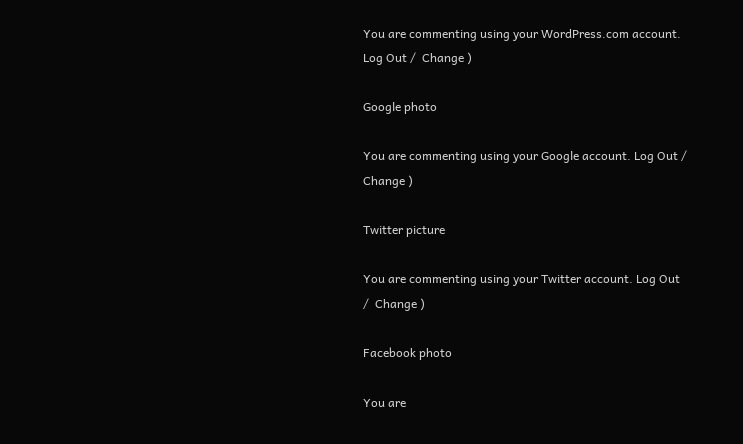You are commenting using your WordPress.com account. Log Out /  Change )

Google photo

You are commenting using your Google account. Log Out /  Change )

Twitter picture

You are commenting using your Twitter account. Log Out /  Change )

Facebook photo

You are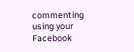commenting using your Facebook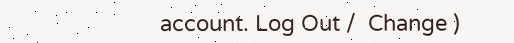account. Log Out /  Change )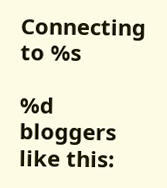Connecting to %s

%d bloggers like this: